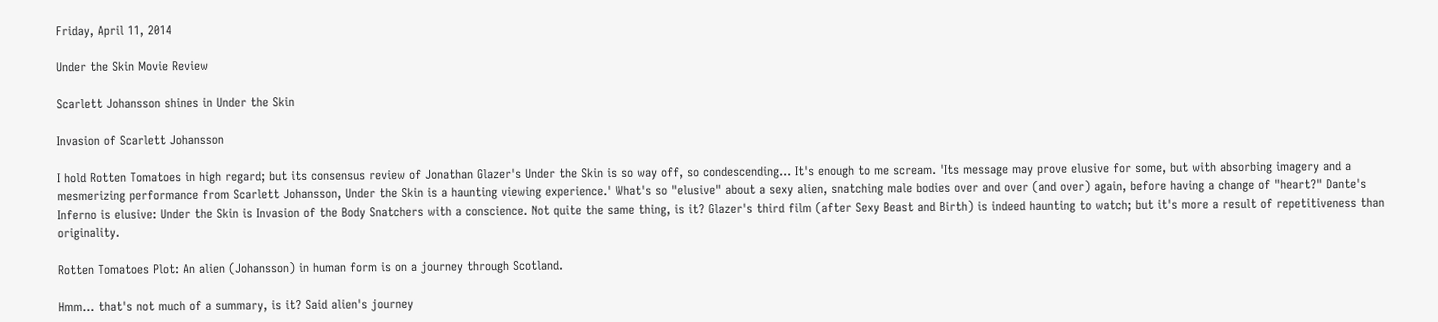Friday, April 11, 2014

Under the Skin Movie Review

Scarlett Johansson shines in Under the Skin

Invasion of Scarlett Johansson

I hold Rotten Tomatoes in high regard; but its consensus review of Jonathan Glazer's Under the Skin is so way off, so condescending... It's enough to me scream. 'Its message may prove elusive for some, but with absorbing imagery and a mesmerizing performance from Scarlett Johansson, Under the Skin is a haunting viewing experience.' What's so "elusive" about a sexy alien, snatching male bodies over and over (and over) again, before having a change of "heart?" Dante's Inferno is elusive: Under the Skin is Invasion of the Body Snatchers with a conscience. Not quite the same thing, is it? Glazer's third film (after Sexy Beast and Birth) is indeed haunting to watch; but it's more a result of repetitiveness than originality.

Rotten Tomatoes Plot: An alien (Johansson) in human form is on a journey through Scotland.

Hmm... that's not much of a summary, is it? Said alien's journey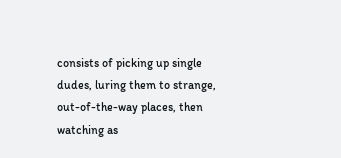consists of picking up single dudes, luring them to strange, out-of-the-way places, then watching as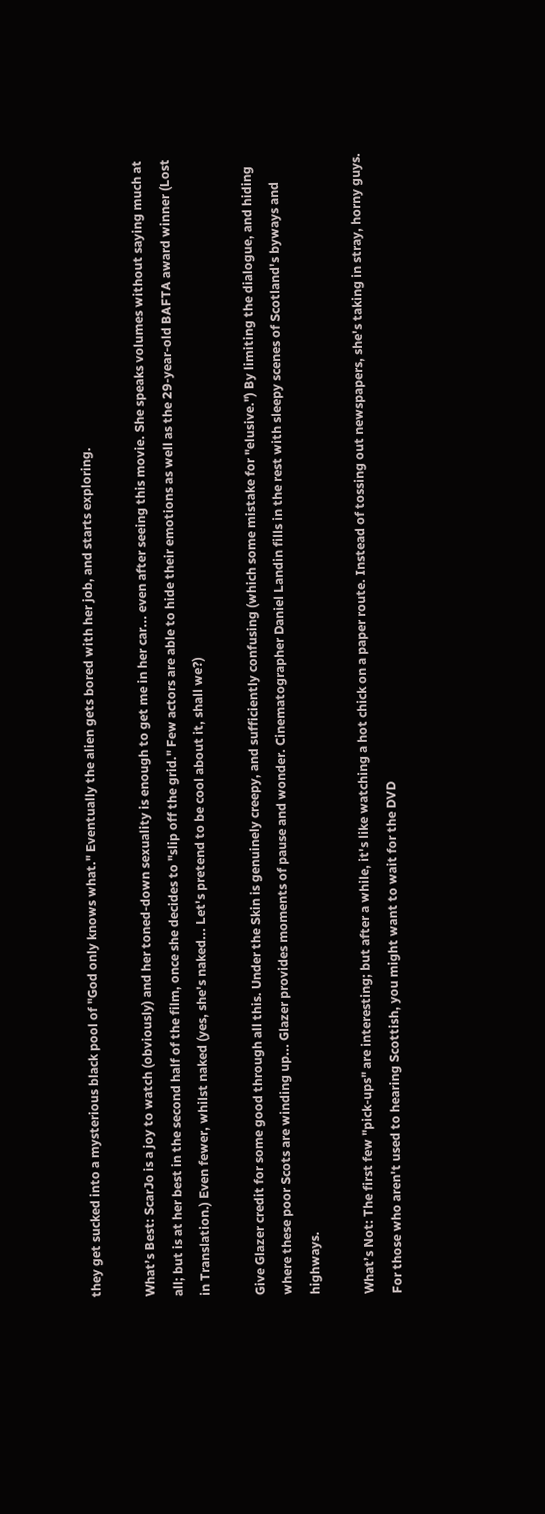they get sucked into a mysterious black pool of "God only knows what." Eventually the alien gets bored with her job, and starts exploring.

What’s Best: ScarJo is a joy to watch (obviously) and her toned-down sexuality is enough to get me in her car... even after seeing this movie. She speaks volumes without saying much at all; but is at her best in the second half of the film, once she decides to "slip off the grid." Few actors are able to hide their emotions as well as the 29-year-old BAFTA award winner (Lost in Translation.) Even fewer, whilst naked (yes, she's naked... Let's pretend to be cool about it, shall we?)

Give Glazer credit for some good through all this. Under the Skin is genuinely creepy, and sufficiently confusing (which some mistake for "elusive.") By limiting the dialogue, and hiding where these poor Scots are winding up... Glazer provides moments of pause and wonder. Cinematographer Daniel Landin fills in the rest with sleepy scenes of Scotland's byways and highways.

What’s Not: The first few "pick-ups" are interesting; but after a while, it's like watching a hot chick on a paper route. Instead of tossing out newspapers, she's taking in stray, horny guys. For those who aren't used to hearing Scottish, you might want to wait for the DVD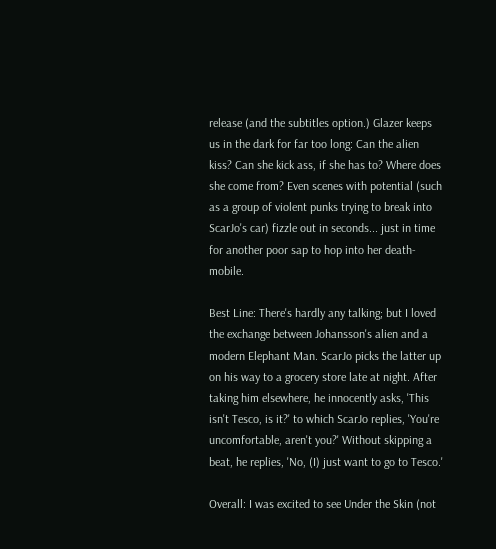release (and the subtitles option.) Glazer keeps us in the dark for far too long: Can the alien kiss? Can she kick ass, if she has to? Where does she come from? Even scenes with potential (such as a group of violent punks trying to break into ScarJo's car) fizzle out in seconds... just in time for another poor sap to hop into her death-mobile.

Best Line: There's hardly any talking; but I loved the exchange between Johansson's alien and a modern Elephant Man. ScarJo picks the latter up on his way to a grocery store late at night. After taking him elsewhere, he innocently asks, 'This isn't Tesco, is it?' to which ScarJo replies, 'You're uncomfortable, aren't you?' Without skipping a beat, he replies, 'No, (I) just want to go to Tesco.'

Overall: I was excited to see Under the Skin (not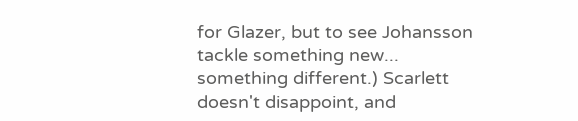for Glazer, but to see Johansson tackle something new... something different.) Scarlett doesn't disappoint, and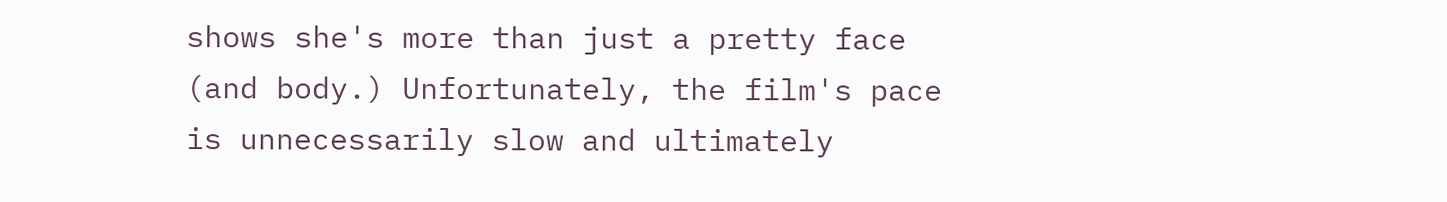shows she's more than just a pretty face (and body.) Unfortunately, the film's pace is unnecessarily slow and ultimately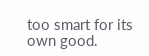too smart for its own good.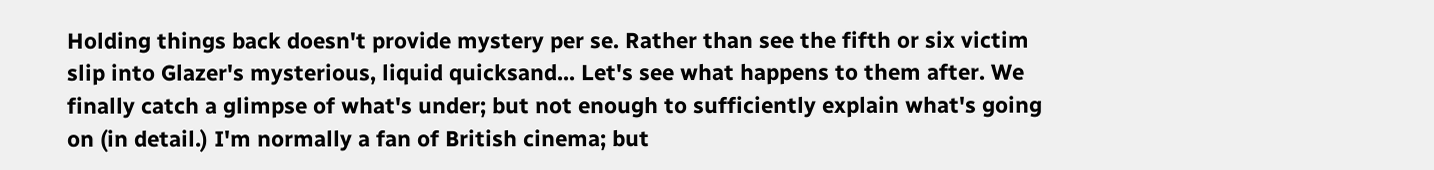Holding things back doesn't provide mystery per se. Rather than see the fifth or six victim slip into Glazer's mysterious, liquid quicksand... Let's see what happens to them after. We finally catch a glimpse of what's under; but not enough to sufficiently explain what's going on (in detail.) I'm normally a fan of British cinema; but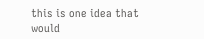this is one idea that would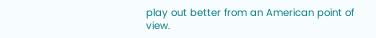play out better from an American point of view.